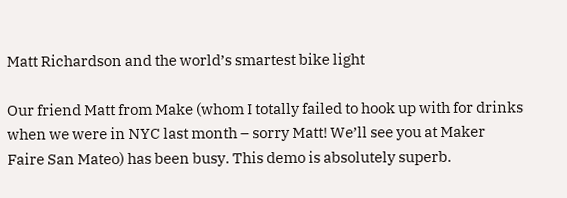Matt Richardson and the world’s smartest bike light

Our friend Matt from Make (whom I totally failed to hook up with for drinks when we were in NYC last month – sorry Matt! We’ll see you at Maker Faire San Mateo) has been busy. This demo is absolutely superb.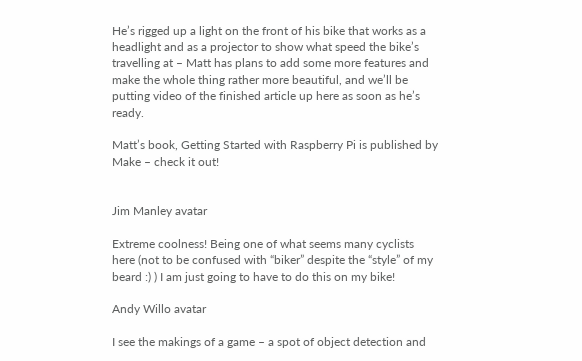He’s rigged up a light on the front of his bike that works as a headlight and as a projector to show what speed the bike’s travelling at – Matt has plans to add some more features and make the whole thing rather more beautiful, and we’ll be putting video of the finished article up here as soon as he’s ready.

Matt’s book, Getting Started with Raspberry Pi is published by Make – check it out!


Jim Manley avatar

Extreme coolness! Being one of what seems many cyclists here (not to be confused with “biker” despite the “style” of my beard :) ) I am just going to have to do this on my bike!

Andy Willo avatar

I see the makings of a game – a spot of object detection and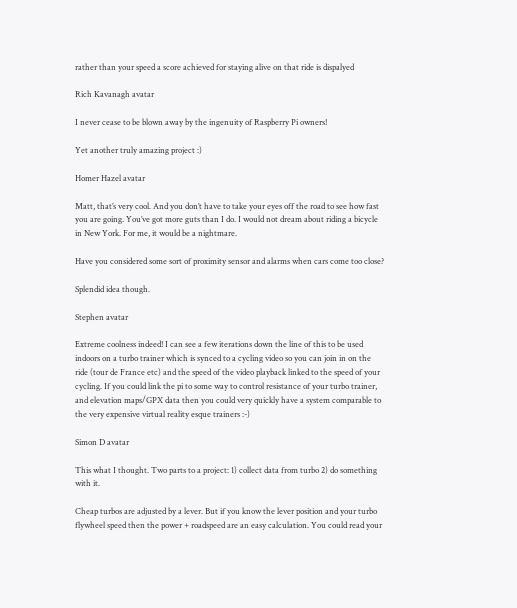rather than your speed a score achieved for staying alive on that ride is dispalyed

Rich Kavanagh avatar

I never cease to be blown away by the ingenuity of Raspberry Pi owners!

Yet another truly amazing project :)

Homer Hazel avatar

Matt, that’s very cool. And you don’t have to take your eyes off the road to see how fast you are going. You’ve got more guts than I do. I would not dream about riding a bicycle in New York. For me, it would be a nightmare.

Have you considered some sort of proximity sensor and alarms when cars come too close?

Splendid idea though.

Stephen avatar

Extreme coolness indeed! I can see a few iterations down the line of this to be used indoors on a turbo trainer which is synced to a cycling video so you can join in on the ride (tour de France etc) and the speed of the video playback linked to the speed of your cycling. If you could link the pi to some way to control resistance of your turbo trainer, and elevation maps/GPX data then you could very quickly have a system comparable to the very expensive virtual reality esque trainers :-)

Simon D avatar

This what I thought. Two parts to a project: 1) collect data from turbo 2) do something with it.

Cheap turbos are adjusted by a lever. But if you know the lever position and your turbo flywheel speed then the power + roadspeed are an easy calculation. You could read your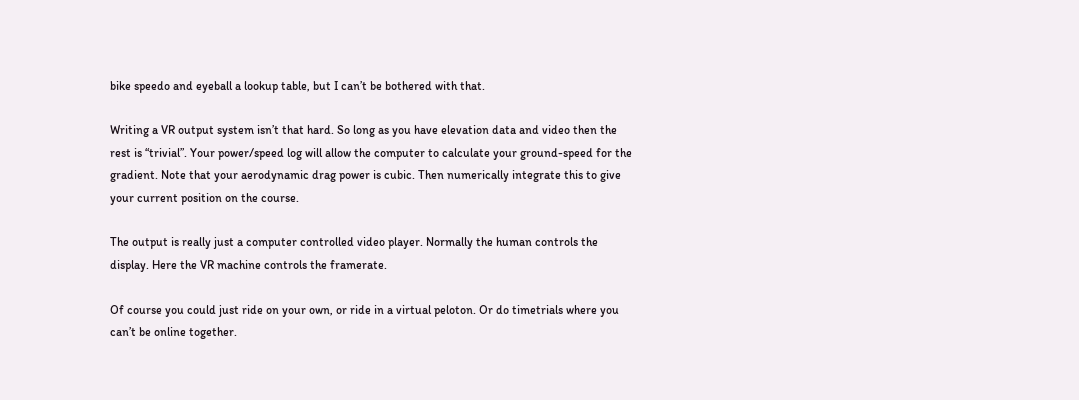bike speedo and eyeball a lookup table, but I can’t be bothered with that.

Writing a VR output system isn’t that hard. So long as you have elevation data and video then the rest is “trivial”. Your power/speed log will allow the computer to calculate your ground-speed for the gradient. Note that your aerodynamic drag power is cubic. Then numerically integrate this to give your current position on the course.

The output is really just a computer controlled video player. Normally the human controls the display. Here the VR machine controls the framerate.

Of course you could just ride on your own, or ride in a virtual peloton. Or do timetrials where you can’t be online together.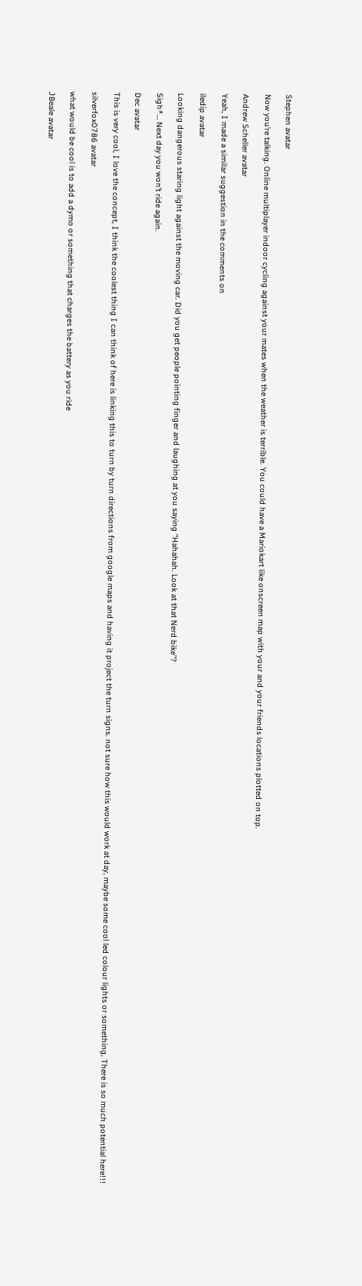Stephen avatar

Now you’re talking. Online multiplayer indoor cycling against your mates when the weather is terrible. You could have a Mariokart like onscreen map with your and your friends locations plotted on top.

Andrew Scheller avatar

Yeah, I made a similar suggestion in the comments on

iledip avatar

Looking dangerous staring light against the moving car. Did you get people pointing finger and laughing at you saying “Hahahah. Look at that Nerd bike”?

Sigh*… Next day you won’t ride again.

Dec avatar

This is very cool, I love the concept, I think the coolest thing I can think of here is linking this to turn by turn directions from google maps and having it project the turn signs. not sure how this would work at day, maybe some cool led colour lights or something, There is so much potential here!!!

silverfox0786 avatar

what would be cool is to add a dymo or something that charges the battery as you ride

JBeale avatar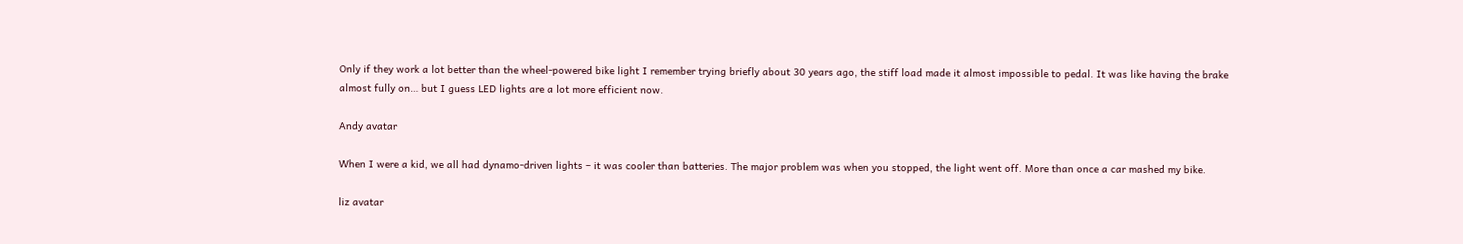Only if they work a lot better than the wheel-powered bike light I remember trying briefly about 30 years ago, the stiff load made it almost impossible to pedal. It was like having the brake almost fully on… but I guess LED lights are a lot more efficient now.

Andy avatar

When I were a kid, we all had dynamo-driven lights – it was cooler than batteries. The major problem was when you stopped, the light went off. More than once a car mashed my bike.

liz avatar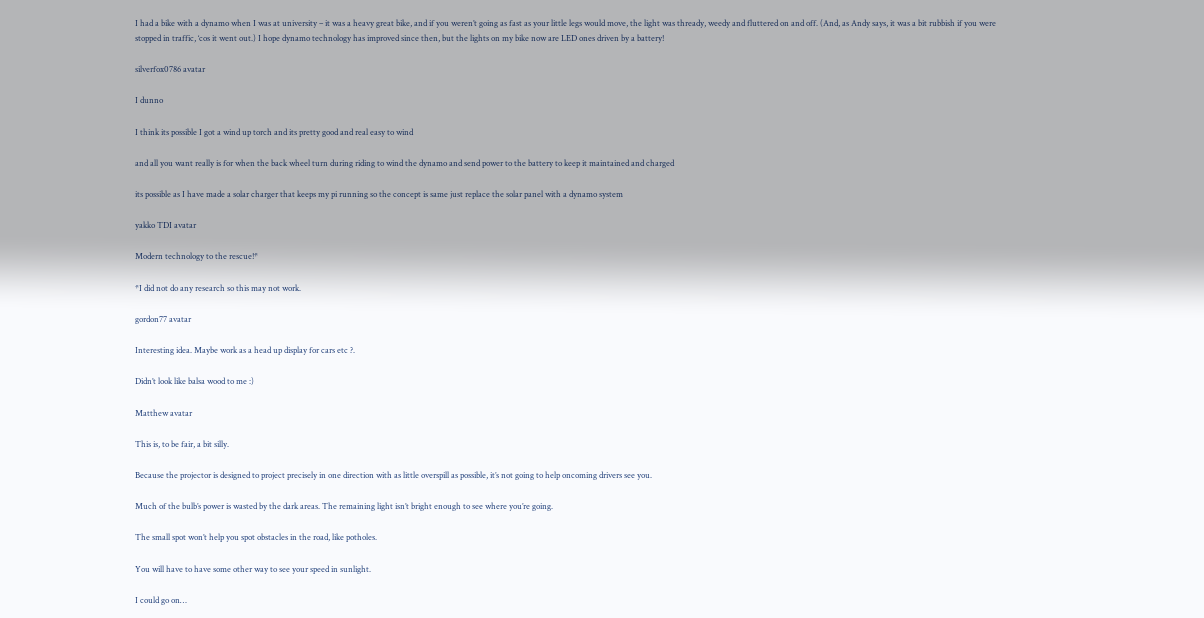I had a bike with a dynamo when I was at university – it was a heavy great bike, and if you weren’t going as fast as your little legs would move, the light was thready, weedy and fluttered on and off. (And, as Andy says, it was a bit rubbish if you were stopped in traffic, ‘cos it went out.) I hope dynamo technology has improved since then, but the lights on my bike now are LED ones driven by a battery!

silverfox0786 avatar

I dunno

I think its possible I got a wind up torch and its pretty good and real easy to wind

and all you want really is for when the back wheel turn during riding to wind the dynamo and send power to the battery to keep it maintained and charged

its possible as I have made a solar charger that keeps my pi running so the concept is same just replace the solar panel with a dynamo system

yakko TDI avatar

Modern technology to the rescue!*

*I did not do any research so this may not work.

gordon77 avatar

Interesting idea. Maybe work as a head up display for cars etc ?.

Didn’t look like balsa wood to me :)

Matthew avatar

This is, to be fair, a bit silly.

Because the projector is designed to project precisely in one direction with as little overspill as possible, it’s not going to help oncoming drivers see you.

Much of the bulb’s power is wasted by the dark areas. The remaining light isn’t bright enough to see where you’re going.

The small spot won’t help you spot obstacles in the road, like potholes.

You will have to have some other way to see your speed in sunlight.

I could go on…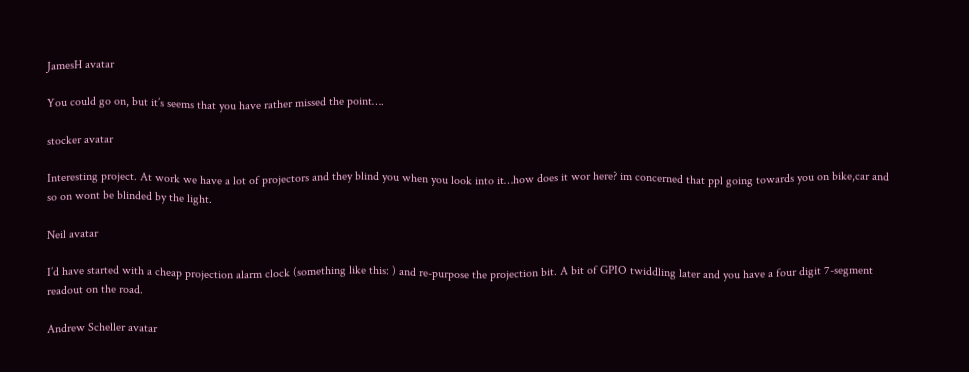JamesH avatar

You could go on, but it’s seems that you have rather missed the point….

stocker avatar

Interesting project. At work we have a lot of projectors and they blind you when you look into it…how does it wor here? im concerned that ppl going towards you on bike,car and so on wont be blinded by the light.

Neil avatar

I’d have started with a cheap projection alarm clock (something like this: ) and re-purpose the projection bit. A bit of GPIO twiddling later and you have a four digit 7-segment readout on the road.

Andrew Scheller avatar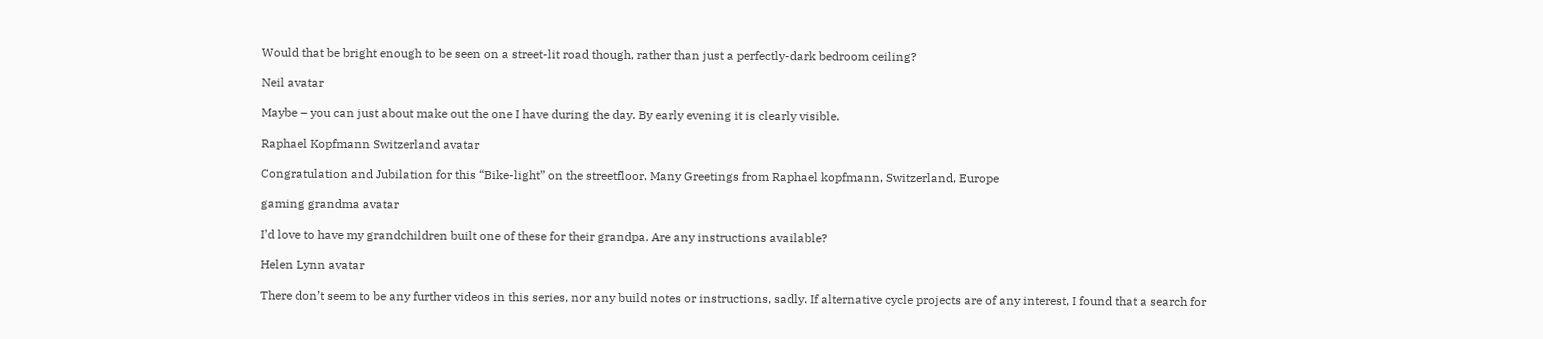Would that be bright enough to be seen on a street-lit road though, rather than just a perfectly-dark bedroom ceiling?

Neil avatar

Maybe – you can just about make out the one I have during the day. By early evening it is clearly visible.

Raphael Kopfmann Switzerland avatar

Congratulation and Jubilation for this “Bike-light” on the streetfloor. Many Greetings from Raphael kopfmann, Switzerland, Europe

gaming grandma avatar

I’d love to have my grandchildren built one of these for their grandpa. Are any instructions available?

Helen Lynn avatar

There don’t seem to be any further videos in this series, nor any build notes or instructions, sadly. If alternative cycle projects are of any interest, I found that a search for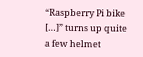“Raspberry Pi bike […]” turns up quite a few helmet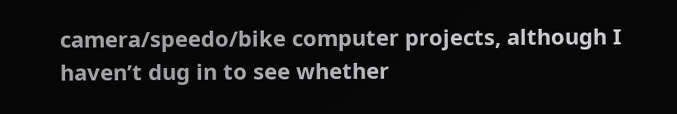camera/speedo/bike computer projects, although I haven’t dug in to see whether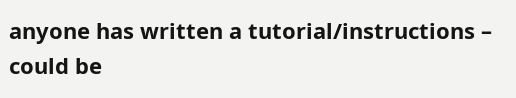anyone has written a tutorial/instructions – could be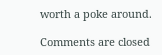worth a poke around.

Comments are closed